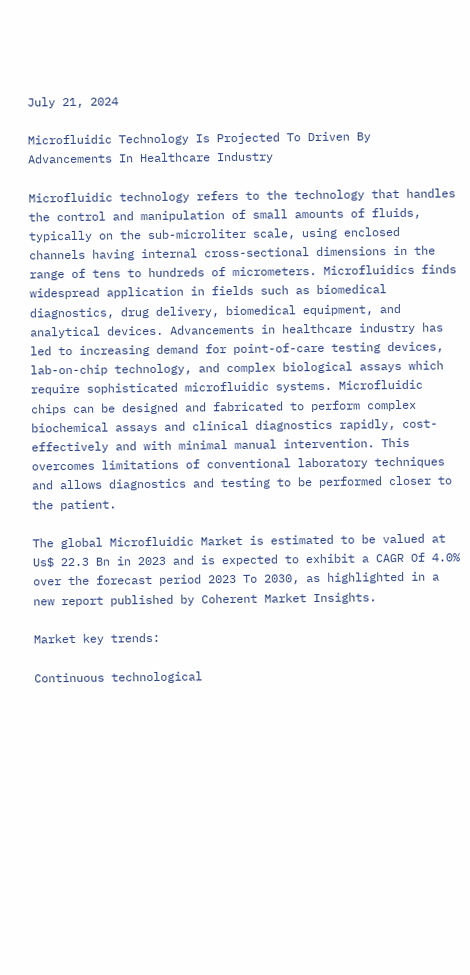July 21, 2024

Microfluidic Technology Is Projected To Driven By Advancements In Healthcare Industry

Microfluidic technology refers to the technology that handles the control and manipulation of small amounts of fluids, typically on the sub-microliter scale, using enclosed channels having internal cross-sectional dimensions in the range of tens to hundreds of micrometers. Microfluidics finds widespread application in fields such as biomedical diagnostics, drug delivery, biomedical equipment, and analytical devices. Advancements in healthcare industry has led to increasing demand for point-of-care testing devices, lab-on-chip technology, and complex biological assays which require sophisticated microfluidic systems. Microfluidic chips can be designed and fabricated to perform complex biochemical assays and clinical diagnostics rapidly, cost-effectively and with minimal manual intervention. This overcomes limitations of conventional laboratory techniques and allows diagnostics and testing to be performed closer to the patient.

The global Microfluidic Market is estimated to be valued at Us$ 22.3 Bn in 2023 and is expected to exhibit a CAGR Of 4.0% over the forecast period 2023 To 2030, as highlighted in a new report published by Coherent Market Insights.

Market key trends:

Continuous technological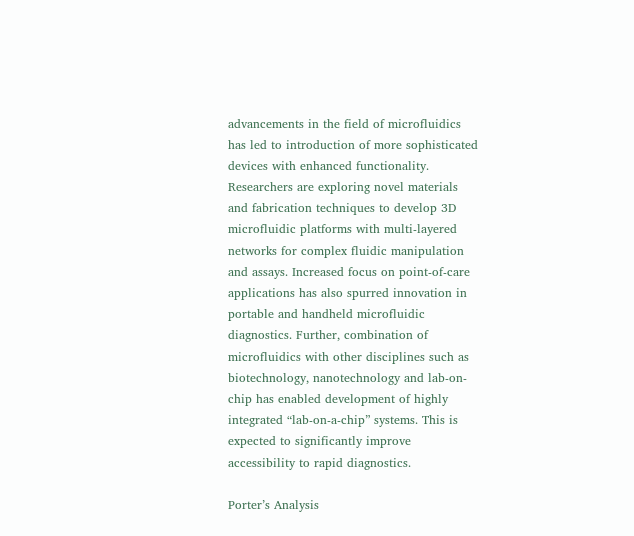advancements in the field of microfluidics has led to introduction of more sophisticated devices with enhanced functionality. Researchers are exploring novel materials and fabrication techniques to develop 3D microfluidic platforms with multi-layered networks for complex fluidic manipulation and assays. Increased focus on point-of-care applications has also spurred innovation in portable and handheld microfluidic diagnostics. Further, combination of microfluidics with other disciplines such as biotechnology, nanotechnology and lab-on-chip has enabled development of highly integrated “lab-on-a-chip” systems. This is expected to significantly improve accessibility to rapid diagnostics.

Porter’s Analysis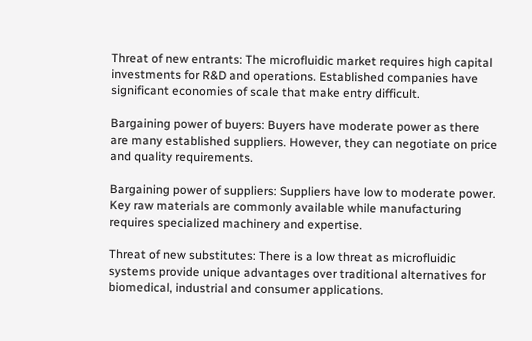Threat of new entrants: The microfluidic market requires high capital investments for R&D and operations. Established companies have significant economies of scale that make entry difficult.

Bargaining power of buyers: Buyers have moderate power as there are many established suppliers. However, they can negotiate on price and quality requirements.

Bargaining power of suppliers: Suppliers have low to moderate power. Key raw materials are commonly available while manufacturing requires specialized machinery and expertise.

Threat of new substitutes: There is a low threat as microfluidic systems provide unique advantages over traditional alternatives for biomedical, industrial and consumer applications.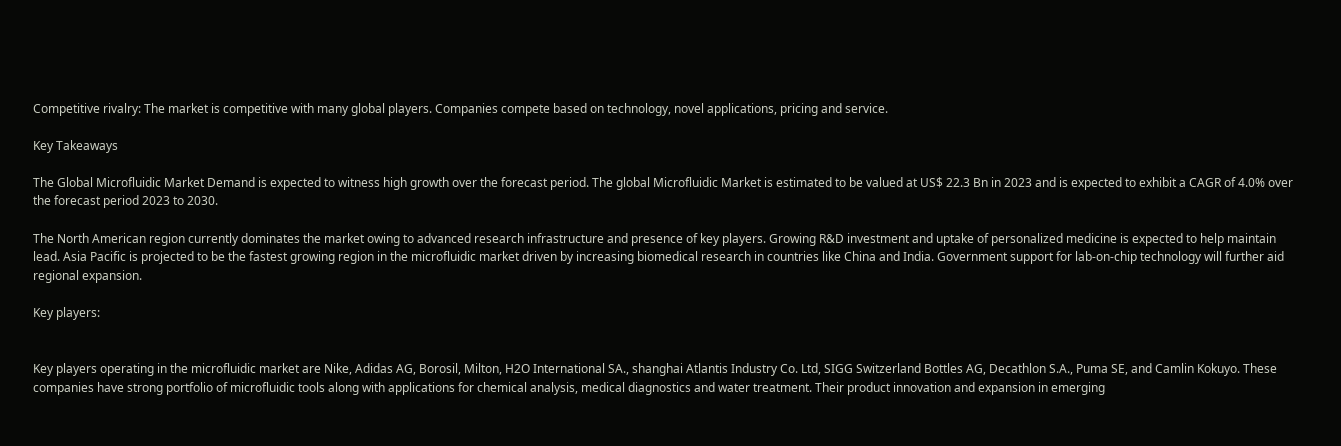Competitive rivalry: The market is competitive with many global players. Companies compete based on technology, novel applications, pricing and service.

Key Takeaways

The Global Microfluidic Market Demand is expected to witness high growth over the forecast period. The global Microfluidic Market is estimated to be valued at US$ 22.3 Bn in 2023 and is expected to exhibit a CAGR of 4.0% over the forecast period 2023 to 2030.

The North American region currently dominates the market owing to advanced research infrastructure and presence of key players. Growing R&D investment and uptake of personalized medicine is expected to help maintain lead. Asia Pacific is projected to be the fastest growing region in the microfluidic market driven by increasing biomedical research in countries like China and India. Government support for lab-on-chip technology will further aid regional expansion.

Key players:


Key players operating in the microfluidic market are Nike, Adidas AG, Borosil, Milton, H2O International SA., shanghai Atlantis Industry Co. Ltd, SIGG Switzerland Bottles AG, Decathlon S.A., Puma SE, and Camlin Kokuyo. These companies have strong portfolio of microfluidic tools along with applications for chemical analysis, medical diagnostics and water treatment. Their product innovation and expansion in emerging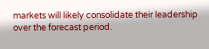markets will likely consolidate their leadership over the forecast period.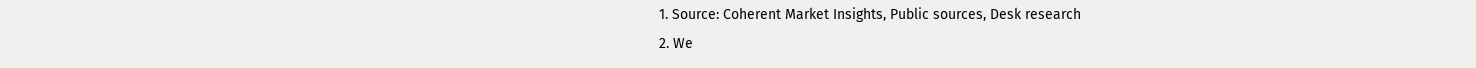1. Source: Coherent Market Insights, Public sources, Desk research
2. We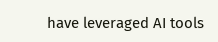have leveraged AI tools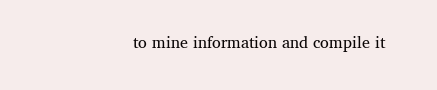to mine information and compile it